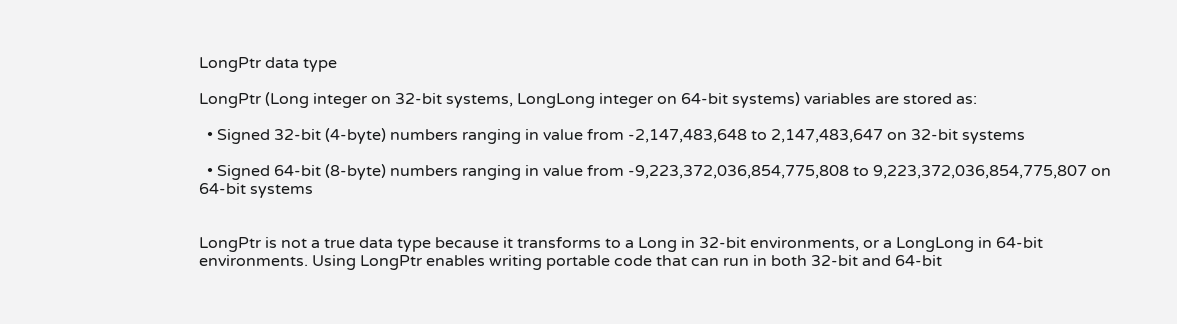LongPtr data type

LongPtr (Long integer on 32-bit systems, LongLong integer on 64-bit systems) variables are stored as:

  • Signed 32-bit (4-byte) numbers ranging in value from -2,147,483,648 to 2,147,483,647 on 32-bit systems

  • Signed 64-bit (8-byte) numbers ranging in value from -9,223,372,036,854,775,808 to 9,223,372,036,854,775,807 on 64-bit systems


LongPtr is not a true data type because it transforms to a Long in 32-bit environments, or a LongLong in 64-bit environments. Using LongPtr enables writing portable code that can run in both 32-bit and 64-bit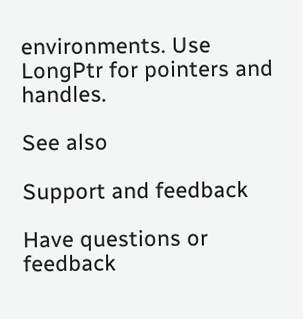environments. Use LongPtr for pointers and handles.

See also

Support and feedback

Have questions or feedback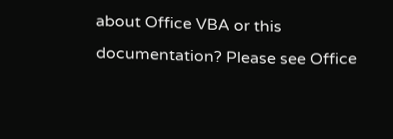about Office VBA or this documentation? Please see Office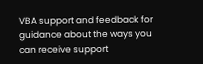VBA support and feedback for guidance about the ways you can receive support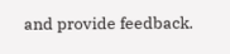and provide feedback.